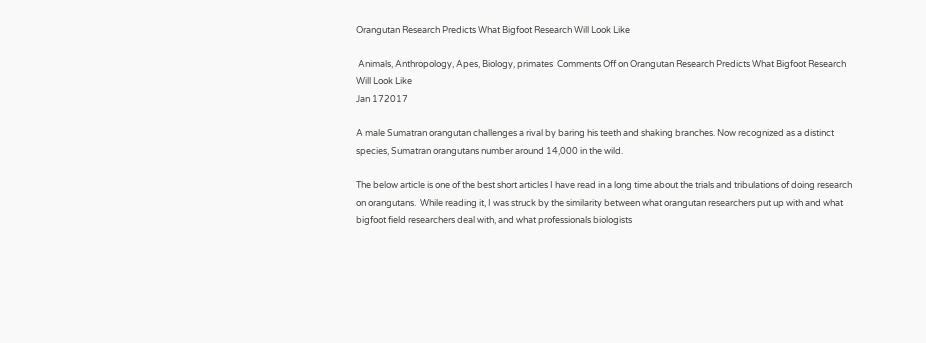Orangutan Research Predicts What Bigfoot Research Will Look Like

 Animals, Anthropology, Apes, Biology, primates  Comments Off on Orangutan Research Predicts What Bigfoot Research Will Look Like
Jan 172017

A male Sumatran orangutan challenges a rival by baring his teeth and shaking branches. Now recognized as a distinct species, Sumatran orangutans number around 14,000 in the wild.

The below article is one of the best short articles I have read in a long time about the trials and tribulations of doing research on orangutans.  While reading it, I was struck by the similarity between what orangutan researchers put up with and what bigfoot field researchers deal with, and what professionals biologists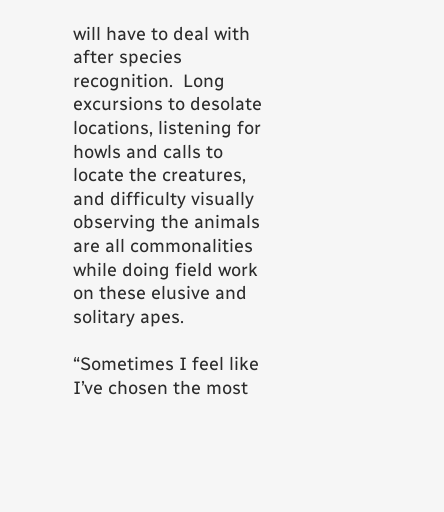will have to deal with after species recognition.  Long excursions to desolate locations, listening for howls and calls to locate the creatures, and difficulty visually observing the animals are all commonalities while doing field work on these elusive and solitary apes.

“Sometimes I feel like I’ve chosen the most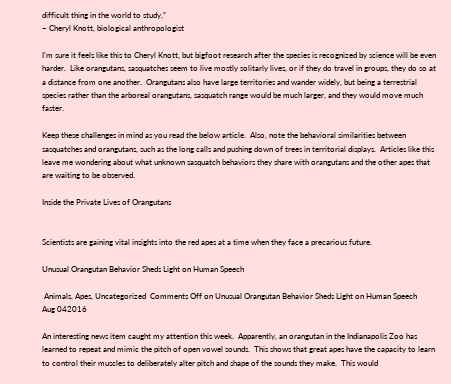difficult thing in the world to study,”
– Cheryl Knott, biological anthropologist

I’m sure it feels like this to Cheryl Knott, but bigfoot research after the species is recognized by science will be even harder.  Like orangutans, sasquatches seem to live mostly solitarly lives, or if they do travel in groups, they do so at a distance from one another.  Orangutans also have large territories and wander widely, but being a terrestrial species rather than the arboreal orangutans, sasquatch range would be much larger, and they would move much faster.

Keep these challenges in mind as you read the below article.  Also, note the behavioral similarities between sasquatches and orangutans, such as the long calls and pushing down of trees in territorial displays.  Articles like this leave me wondering about what unknown sasquatch behaviors they share with orangutans and the other apes that are waiting to be observed.

Inside the Private Lives of Orangutans


Scientists are gaining vital insights into the red apes at a time when they face a precarious future.

Unusual Orangutan Behavior Sheds Light on Human Speech

 Animals, Apes, Uncategorized  Comments Off on Unusual Orangutan Behavior Sheds Light on Human Speech
Aug 042016

An interesting news item caught my attention this week.  Apparently, an orangutan in the Indianapolis Zoo has learned to repeat and mimic the pitch of open vowel sounds.  This shows that great apes have the capacity to learn to control their muscles to deliberately alter pitch and shape of the sounds they make.  This would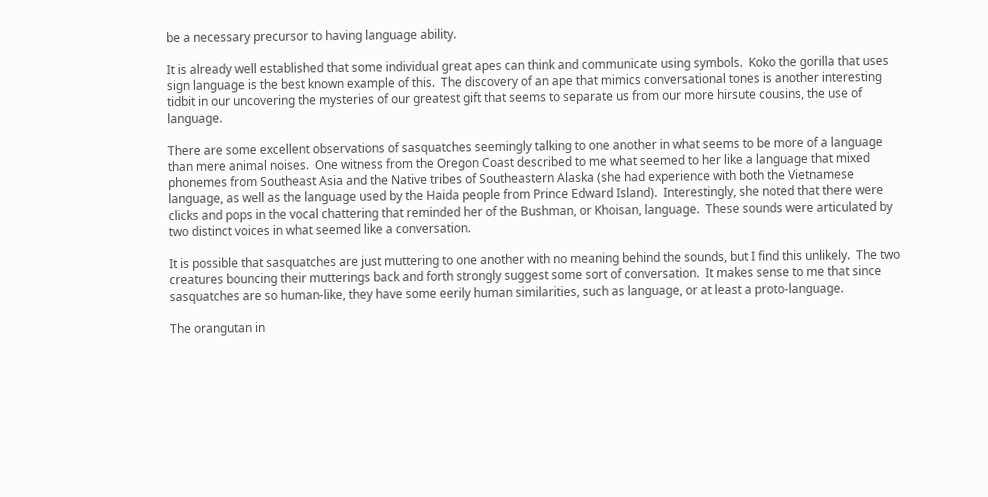be a necessary precursor to having language ability.

It is already well established that some individual great apes can think and communicate using symbols.  Koko the gorilla that uses sign language is the best known example of this.  The discovery of an ape that mimics conversational tones is another interesting tidbit in our uncovering the mysteries of our greatest gift that seems to separate us from our more hirsute cousins, the use of language.

There are some excellent observations of sasquatches seemingly talking to one another in what seems to be more of a language than mere animal noises.  One witness from the Oregon Coast described to me what seemed to her like a language that mixed phonemes from Southeast Asia and the Native tribes of Southeastern Alaska (she had experience with both the Vietnamese language, as well as the language used by the Haida people from Prince Edward Island).  Interestingly, she noted that there were clicks and pops in the vocal chattering that reminded her of the Bushman, or Khoisan, language.  These sounds were articulated by two distinct voices in what seemed like a conversation.

It is possible that sasquatches are just muttering to one another with no meaning behind the sounds, but I find this unlikely.  The two creatures bouncing their mutterings back and forth strongly suggest some sort of conversation.  It makes sense to me that since sasquatches are so human-like, they have some eerily human similarities, such as language, or at least a proto-language.

The orangutan in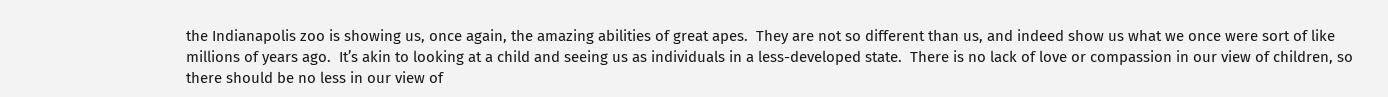the Indianapolis zoo is showing us, once again, the amazing abilities of great apes.  They are not so different than us, and indeed show us what we once were sort of like millions of years ago.  It’s akin to looking at a child and seeing us as individuals in a less-developed state.  There is no lack of love or compassion in our view of children, so there should be no less in our view of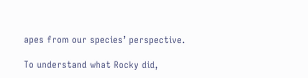apes from our species’ perspective.

To understand what Rocky did,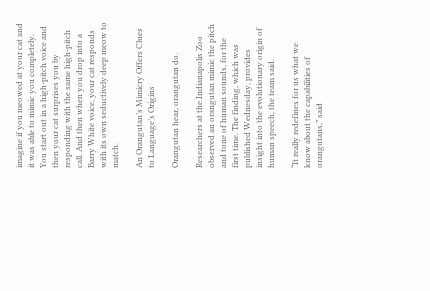imagine if you meowed at your cat and it was able to mimic you completely. You start out in a high-pitch voice and then your cat surprises you by responding with the same high-pitch call. And then when you drop into a Barry White voice, your cat responds with its own seductively deep meow to match.

An Orangutan’s Mimicry Offers Clues to Language’s Origins

Orangutan hear, orangutan do.

Researchers at the Indianapolis Zoo observed an orangutan mimic the pitch and tone of human sounds, for the first time. The finding, which was published Wednesday, provides insight into the evolutionary origin of human speech, the team said.

“It really redefines for us what we know about the capabilities of orangutans,” said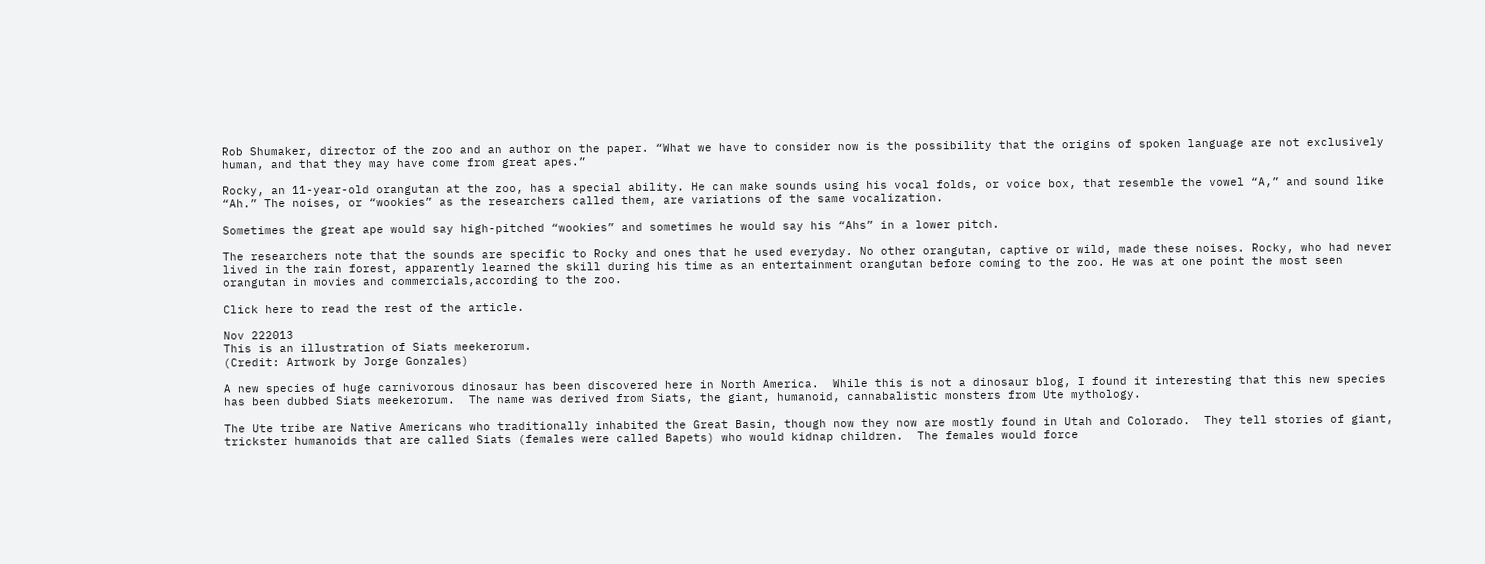Rob Shumaker, director of the zoo and an author on the paper. “What we have to consider now is the possibility that the origins of spoken language are not exclusively human, and that they may have come from great apes.”

Rocky, an 11-year-old orangutan at the zoo, has a special ability. He can make sounds using his vocal folds, or voice box, that resemble the vowel “A,” and sound like “Ah.” The noises, or “wookies” as the researchers called them, are variations of the same vocalization.

Sometimes the great ape would say high-pitched “wookies” and sometimes he would say his “Ahs” in a lower pitch.

The researchers note that the sounds are specific to Rocky and ones that he used everyday. No other orangutan, captive or wild, made these noises. Rocky, who had never lived in the rain forest, apparently learned the skill during his time as an entertainment orangutan before coming to the zoo. He was at one point the most seen orangutan in movies and commercials,according to the zoo.

Click here to read the rest of the article.

Nov 222013
This is an illustration of Siats meekerorum.
(Credit: Artwork by Jorge Gonzales)

A new species of huge carnivorous dinosaur has been discovered here in North America.  While this is not a dinosaur blog, I found it interesting that this new species has been dubbed Siats meekerorum.  The name was derived from Siats, the giant, humanoid, cannabalistic monsters from Ute mythology.

The Ute tribe are Native Americans who traditionally inhabited the Great Basin, though now they now are mostly found in Utah and Colorado.  They tell stories of giant, trickster humanoids that are called Siats (females were called Bapets) who would kidnap children.  The females would force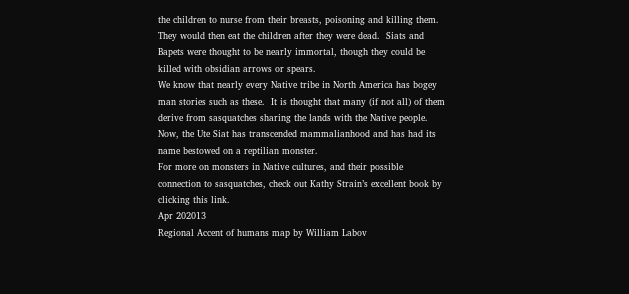the children to nurse from their breasts, poisoning and killing them.  They would then eat the children after they were dead.  Siats and Bapets were thought to be nearly immortal, though they could be killed with obsidian arrows or spears.
We know that nearly every Native tribe in North America has bogey man stories such as these.  It is thought that many (if not all) of them derive from sasquatches sharing the lands with the Native people.  Now, the Ute Siat has transcended mammalianhood and has had its name bestowed on a reptilian monster.
For more on monsters in Native cultures, and their possible connection to sasquatches, check out Kathy Strain’s excellent book by clicking this link.
Apr 202013
Regional Accent of humans map by William Labov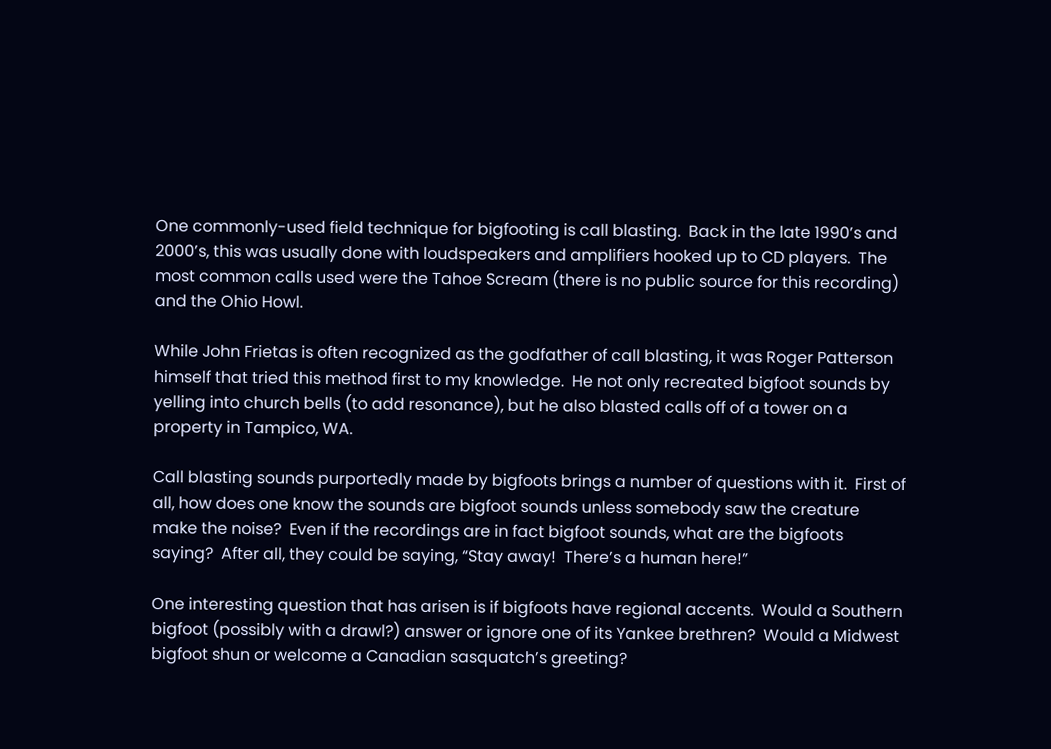One commonly-used field technique for bigfooting is call blasting.  Back in the late 1990’s and 2000’s, this was usually done with loudspeakers and amplifiers hooked up to CD players.  The most common calls used were the Tahoe Scream (there is no public source for this recording) and the Ohio Howl.

While John Frietas is often recognized as the godfather of call blasting, it was Roger Patterson himself that tried this method first to my knowledge.  He not only recreated bigfoot sounds by yelling into church bells (to add resonance), but he also blasted calls off of a tower on a property in Tampico, WA.

Call blasting sounds purportedly made by bigfoots brings a number of questions with it.  First of all, how does one know the sounds are bigfoot sounds unless somebody saw the creature make the noise?  Even if the recordings are in fact bigfoot sounds, what are the bigfoots saying?  After all, they could be saying, “Stay away!  There’s a human here!”

One interesting question that has arisen is if bigfoots have regional accents.  Would a Southern bigfoot (possibly with a drawl?) answer or ignore one of its Yankee brethren?  Would a Midwest bigfoot shun or welcome a Canadian sasquatch’s greeting?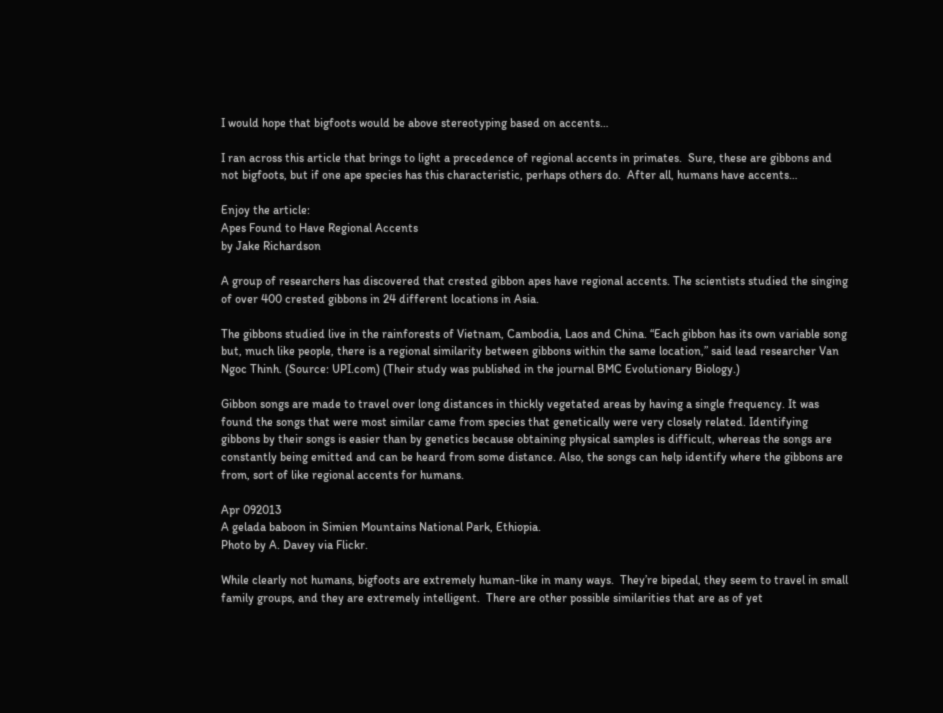I would hope that bigfoots would be above stereotyping based on accents…

I ran across this article that brings to light a precedence of regional accents in primates.  Sure, these are gibbons and not bigfoots, but if one ape species has this characteristic, perhaps others do.  After all, humans have accents…

Enjoy the article:
Apes Found to Have Regional Accents
by Jake Richardson

A group of researchers has discovered that crested gibbon apes have regional accents. The scientists studied the singing of over 400 crested gibbons in 24 different locations in Asia.

The gibbons studied live in the rainforests of Vietnam, Cambodia, Laos and China. “Each gibbon has its own variable song but, much like people, there is a regional similarity between gibbons within the same location,” said lead researcher Van Ngoc Thinh. (Source: UPI.com) (Their study was published in the journal BMC Evolutionary Biology.)

Gibbon songs are made to travel over long distances in thickly vegetated areas by having a single frequency. It was found the songs that were most similar came from species that genetically were very closely related. Identifying gibbons by their songs is easier than by genetics because obtaining physical samples is difficult, whereas the songs are constantly being emitted and can be heard from some distance. Also, the songs can help identify where the gibbons are from, sort of like regional accents for humans.

Apr 092013
A gelada baboon in Simien Mountains National Park, Ethiopia.
Photo by A. Davey via Flickr.

While clearly not humans, bigfoots are extremely human-like in many ways.  They’re bipedal, they seem to travel in small family groups, and they are extremely intelligent.  There are other possible similarities that are as of yet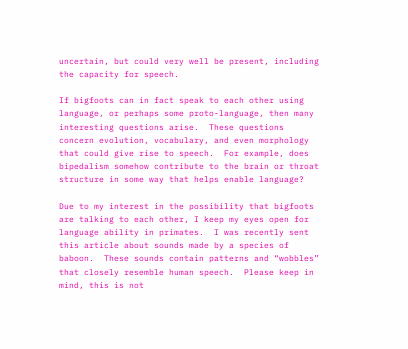uncertain, but could very well be present, including the capacity for speech.

If bigfoots can in fact speak to each other using language, or perhaps some proto-language, then many interesting questions arise.  These questions concern evolution, vocabulary, and even morphology that could give rise to speech.  For example, does bipedalism somehow contribute to the brain or throat structure in some way that helps enable language?

Due to my interest in the possibility that bigfoots are talking to each other, I keep my eyes open for language ability in primates.  I was recently sent this article about sounds made by a species of baboon.  These sounds contain patterns and “wobbles” that closely resemble human speech.  Please keep in mind, this is not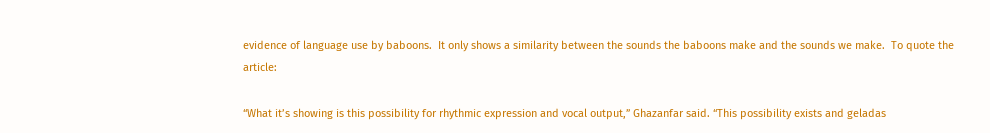evidence of language use by baboons.  It only shows a similarity between the sounds the baboons make and the sounds we make.  To quote the article:

“What it’s showing is this possibility for rhythmic expression and vocal output,” Ghazanfar said. “This possibility exists and geladas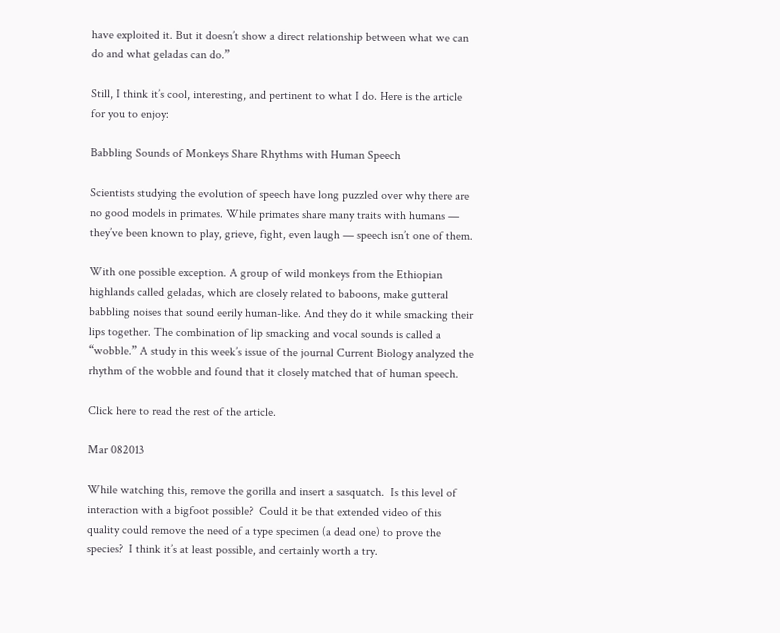have exploited it. But it doesn’t show a direct relationship between what we can do and what geladas can do.”

Still, I think it’s cool, interesting, and pertinent to what I do. Here is the article for you to enjoy:

Babbling Sounds of Monkeys Share Rhythms with Human Speech

Scientists studying the evolution of speech have long puzzled over why there are no good models in primates. While primates share many traits with humans — they’ve been known to play, grieve, fight, even laugh — speech isn’t one of them.

With one possible exception. A group of wild monkeys from the Ethiopian highlands called geladas, which are closely related to baboons, make gutteral babbling noises that sound eerily human-like. And they do it while smacking their lips together. The combination of lip smacking and vocal sounds is called a “wobble.” A study in this week’s issue of the journal Current Biology analyzed the rhythm of the wobble and found that it closely matched that of human speech.

Click here to read the rest of the article.

Mar 082013

While watching this, remove the gorilla and insert a sasquatch.  Is this level of interaction with a bigfoot possible?  Could it be that extended video of this quality could remove the need of a type specimen (a dead one) to prove the species?  I think it’s at least possible, and certainly worth a try.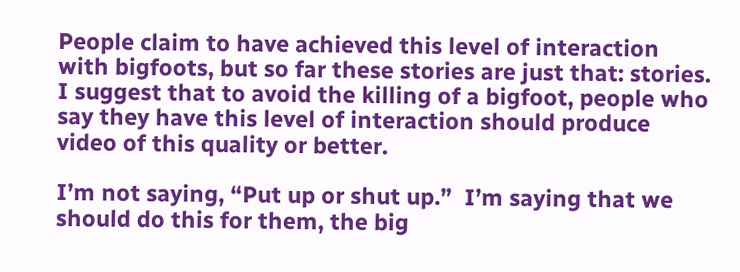People claim to have achieved this level of interaction with bigfoots, but so far these stories are just that: stories.  I suggest that to avoid the killing of a bigfoot, people who say they have this level of interaction should produce video of this quality or better.

I’m not saying, “Put up or shut up.”  I’m saying that we should do this for them, the big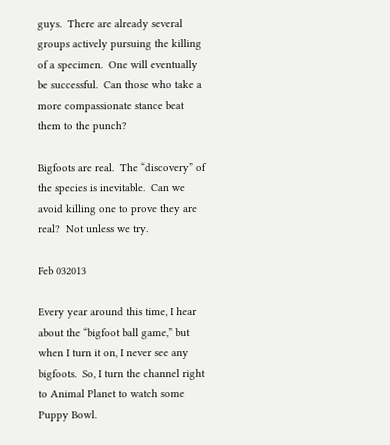guys.  There are already several groups actively pursuing the killing of a specimen.  One will eventually be successful.  Can those who take a more compassionate stance beat them to the punch?

Bigfoots are real.  The “discovery” of the species is inevitable.  Can we avoid killing one to prove they are real?  Not unless we try.

Feb 032013

Every year around this time, I hear about the “bigfoot ball game,” but when I turn it on, I never see any bigfoots.  So, I turn the channel right to Animal Planet to watch some Puppy Bowl.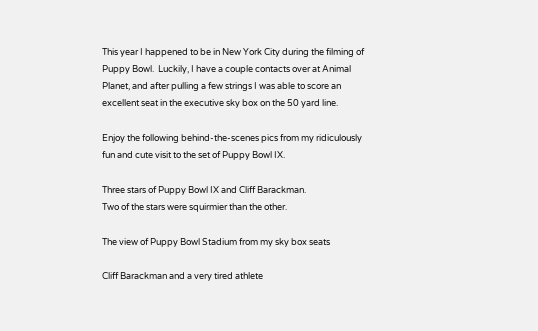This year I happened to be in New York City during the filming of Puppy Bowl.  Luckily, I have a couple contacts over at Animal Planet, and after pulling a few strings I was able to score an excellent seat in the executive sky box on the 50 yard line.

Enjoy the following behind-the-scenes pics from my ridiculously fun and cute visit to the set of Puppy Bowl IX.

Three stars of Puppy Bowl IX and Cliff Barackman.
Two of the stars were squirmier than the other.

The view of Puppy Bowl Stadium from my sky box seats

Cliff Barackman and a very tired athlete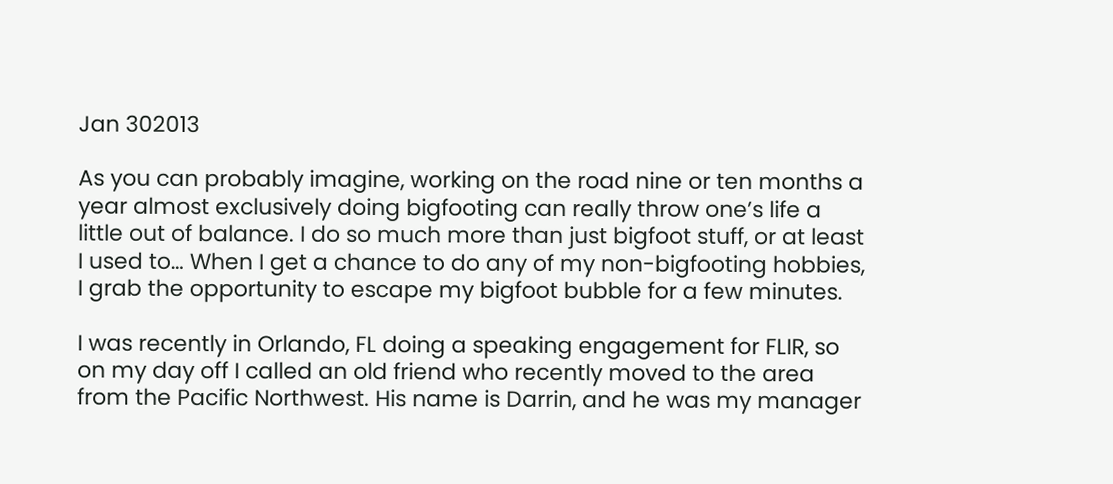Jan 302013

As you can probably imagine, working on the road nine or ten months a year almost exclusively doing bigfooting can really throw one’s life a little out of balance. I do so much more than just bigfoot stuff, or at least I used to… When I get a chance to do any of my non-bigfooting hobbies, I grab the opportunity to escape my bigfoot bubble for a few minutes.

I was recently in Orlando, FL doing a speaking engagement for FLIR, so on my day off I called an old friend who recently moved to the area from the Pacific Northwest. His name is Darrin, and he was my manager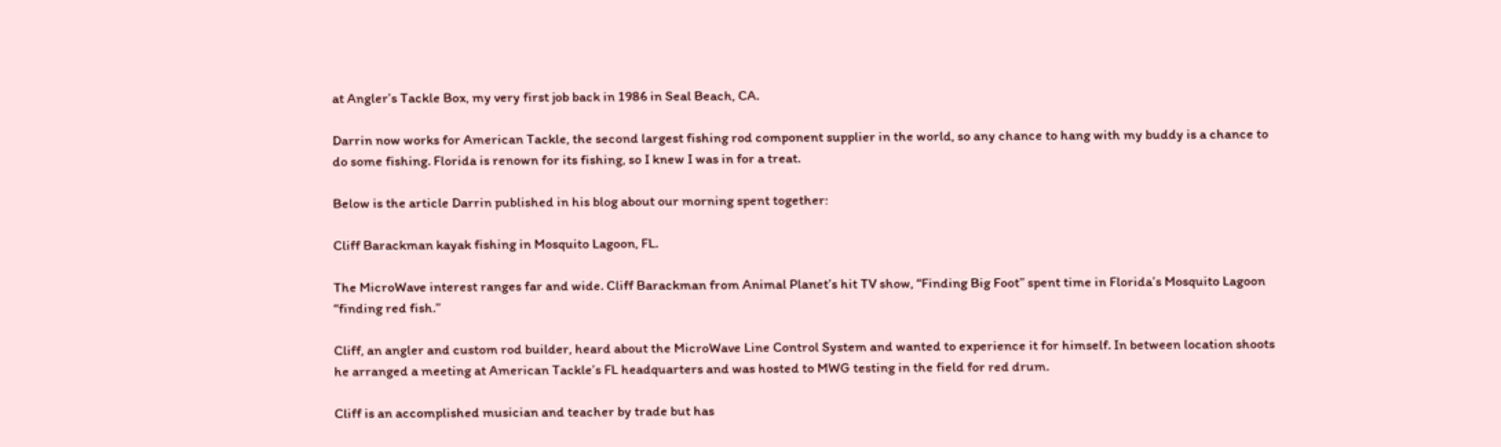at Angler’s Tackle Box, my very first job back in 1986 in Seal Beach, CA.

Darrin now works for American Tackle, the second largest fishing rod component supplier in the world, so any chance to hang with my buddy is a chance to do some fishing. Florida is renown for its fishing, so I knew I was in for a treat.

Below is the article Darrin published in his blog about our morning spent together:

Cliff Barackman kayak fishing in Mosquito Lagoon, FL.

The MicroWave interest ranges far and wide. Cliff Barackman from Animal Planet’s hit TV show, “Finding Big Foot” spent time in Florida’s Mosquito Lagoon “finding red fish.”

Cliff, an angler and custom rod builder, heard about the MicroWave Line Control System and wanted to experience it for himself. In between location shoots he arranged a meeting at American Tackle’s FL headquarters and was hosted to MWG testing in the field for red drum.

Cliff is an accomplished musician and teacher by trade but has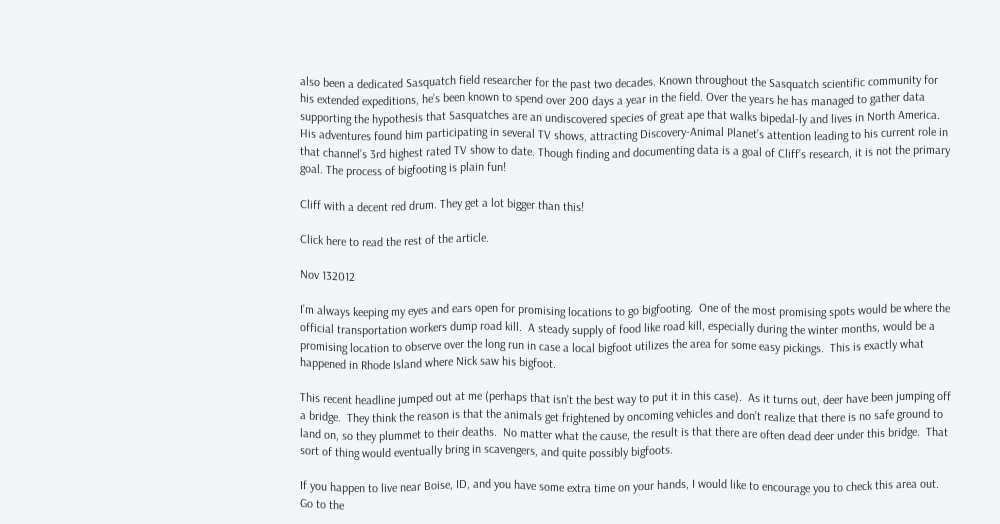also been a dedicated Sasquatch field researcher for the past two decades. Known throughout the Sasquatch scientific community for his extended expeditions, he’s been known to spend over 200 days a year in the field. Over the years he has managed to gather data supporting the hypothesis that Sasquatches are an undiscovered species of great ape that walks bipedal-ly and lives in North America. His adventures found him participating in several TV shows, attracting Discovery-Animal Planet’s attention leading to his current role in that channel’s 3rd highest rated TV show to date. Though finding and documenting data is a goal of Cliff’s research, it is not the primary goal. The process of bigfooting is plain fun!

Cliff with a decent red drum. They get a lot bigger than this!

Click here to read the rest of the article.

Nov 132012

I’m always keeping my eyes and ears open for promising locations to go bigfooting.  One of the most promising spots would be where the official transportation workers dump road kill.  A steady supply of food like road kill, especially during the winter months, would be a promising location to observe over the long run in case a local bigfoot utilizes the area for some easy pickings.  This is exactly what happened in Rhode Island where Nick saw his bigfoot.

This recent headline jumped out at me (perhaps that isn’t the best way to put it in this case).  As it turns out, deer have been jumping off a bridge.  They think the reason is that the animals get frightened by oncoming vehicles and don’t realize that there is no safe ground to land on, so they plummet to their deaths.  No matter what the cause, the result is that there are often dead deer under this bridge.  That sort of thing would eventually bring in scavengers, and quite possibly bigfoots.

If you happen to live near Boise, ID, and you have some extra time on your hands, I would like to encourage you to check this area out.  Go to the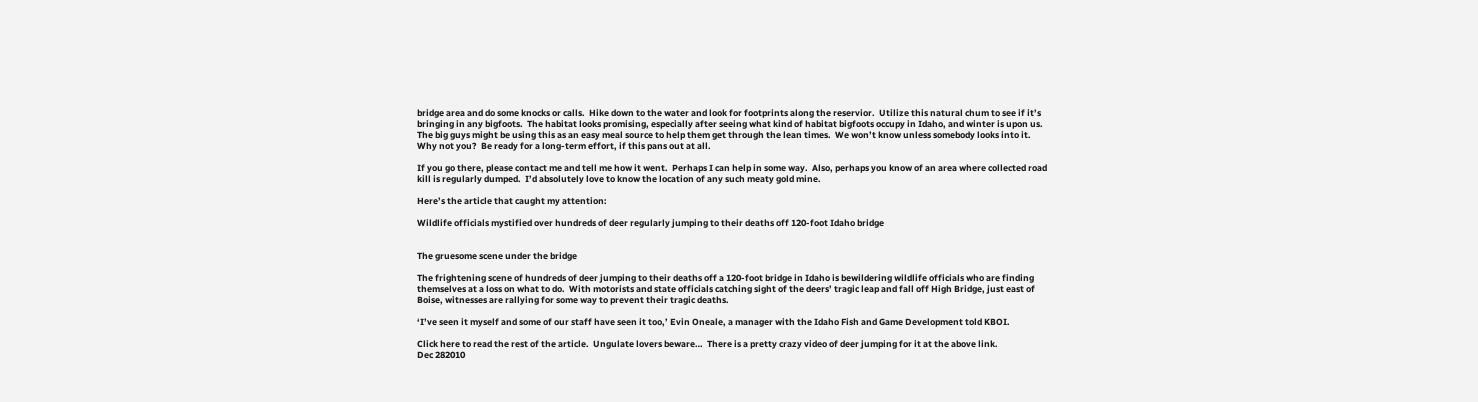bridge area and do some knocks or calls.  Hike down to the water and look for footprints along the reservior.  Utilize this natural chum to see if it’s bringing in any bigfoots.  The habitat looks promising, especially after seeing what kind of habitat bigfoots occupy in Idaho, and winter is upon us.  The big guys might be using this as an easy meal source to help them get through the lean times.  We won’t know unless somebody looks into it.  Why not you?  Be ready for a long-term effort, if this pans out at all.

If you go there, please contact me and tell me how it went.  Perhaps I can help in some way.  Also, perhaps you know of an area where collected road kill is regularly dumped.  I’d absolutely love to know the location of any such meaty gold mine.

Here’s the article that caught my attention:

Wildlife officials mystified over hundreds of deer regularly jumping to their deaths off 120-foot Idaho bridge


The gruesome scene under the bridge

The frightening scene of hundreds of deer jumping to their deaths off a 120-foot bridge in Idaho is bewildering wildlife officials who are finding themselves at a loss on what to do.  With motorists and state officials catching sight of the deers’ tragic leap and fall off High Bridge, just east of Boise, witnesses are rallying for some way to prevent their tragic deaths.

‘I’ve seen it myself and some of our staff have seen it too,’ Evin Oneale, a manager with the Idaho Fish and Game Development told KBOI.

Click here to read the rest of the article.  Ungulate lovers beware…  There is a pretty crazy video of deer jumping for it at the above link.
Dec 282010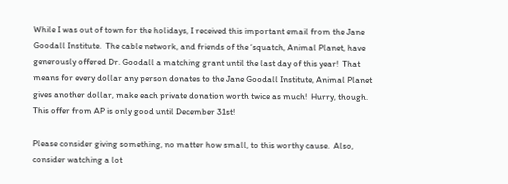While I was out of town for the holidays, I received this important email from the Jane Goodall Institute.  The cable network, and friends of the ‘squatch, Animal Planet, have generously offered Dr. Goodall a matching grant until the last day of this year!  That means for every dollar any person donates to the Jane Goodall Institute, Animal Planet gives another dollar, make each private donation worth twice as much!  Hurry, though.  This offer from AP is only good until December 31st!

Please consider giving something, no matter how small, to this worthy cause.  Also, consider watching a lot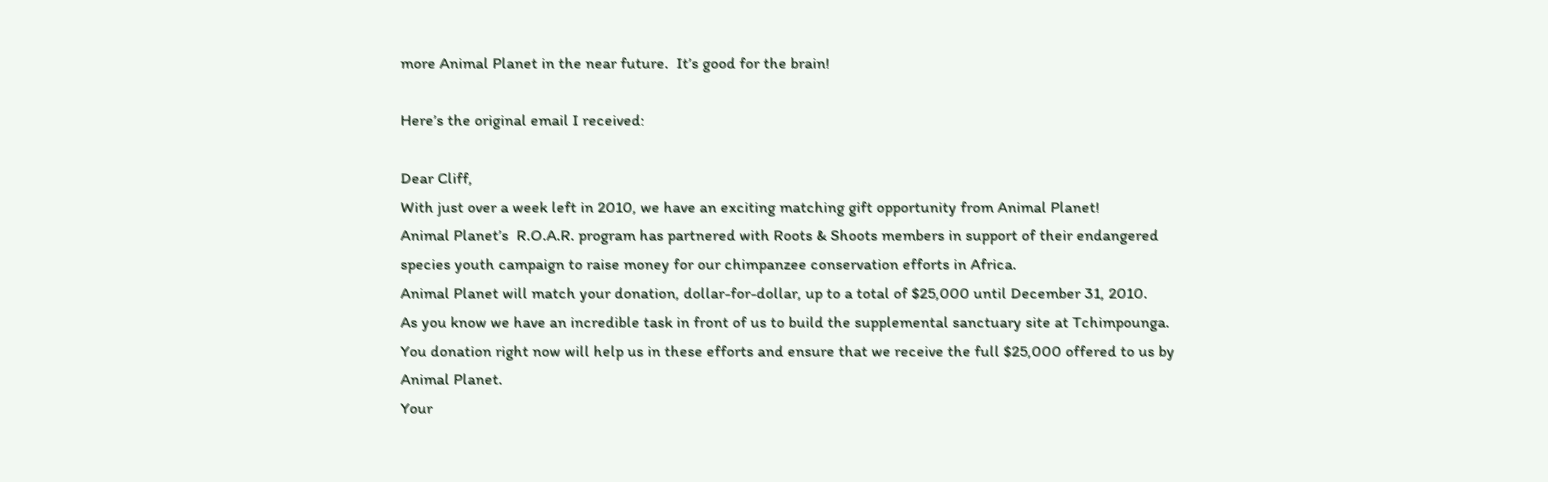more Animal Planet in the near future.  It’s good for the brain!

Here’s the original email I received:

Dear Cliff,
With just over a week left in 2010, we have an exciting matching gift opportunity from Animal Planet!
Animal Planet’s  R.O.A.R. program has partnered with Roots & Shoots members in support of their endangered species youth campaign to raise money for our chimpanzee conservation efforts in Africa.
Animal Planet will match your donation, dollar-for-dollar, up to a total of $25,000 until December 31, 2010.
As you know we have an incredible task in front of us to build the supplemental sanctuary site at Tchimpounga. You donation right now will help us in these efforts and ensure that we receive the full $25,000 offered to us by Animal Planet.
Your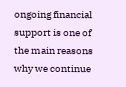ongoing financial support is one of the main reasons why we continue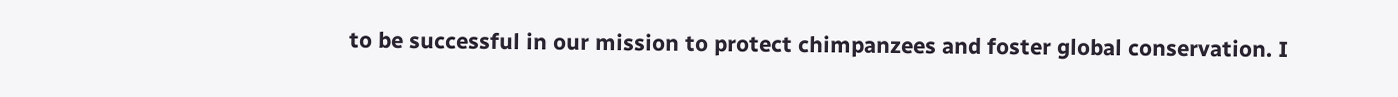to be successful in our mission to protect chimpanzees and foster global conservation. I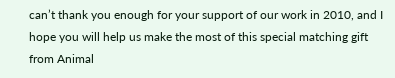can’t thank you enough for your support of our work in 2010, and I hope you will help us make the most of this special matching gift from Animal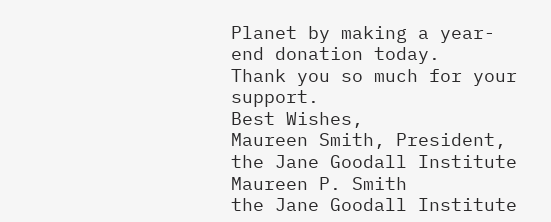Planet by making a year-end donation today.
Thank you so much for your support.
Best Wishes,
Maureen Smith, President, the Jane Goodall Institute
Maureen P. Smith
the Jane Goodall Institute